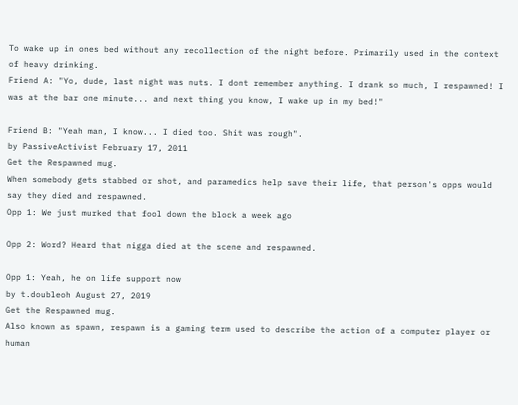To wake up in ones bed without any recollection of the night before. Primarily used in the context of heavy drinking.
Friend A: "Yo, dude, last night was nuts. I dont remember anything. I drank so much, I respawned! I was at the bar one minute... and next thing you know, I wake up in my bed!"

Friend B: "Yeah man, I know... I died too. Shit was rough".
by PassiveActivist February 17, 2011
Get the Respawned mug.
When somebody gets stabbed or shot, and paramedics help save their life, that person's opps would say they died and respawned.
Opp 1: We just murked that fool down the block a week ago

Opp 2: Word? Heard that nigga died at the scene and respawned.

Opp 1: Yeah, he on life support now
by t.doubleoh August 27, 2019
Get the Respawned mug.
Also known as spawn, respawn is a gaming term used to describe the action of a computer player or human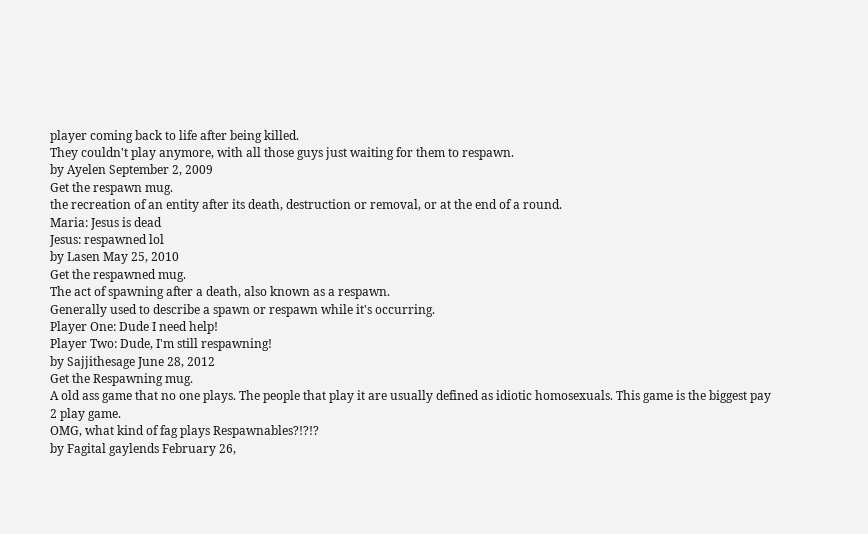player coming back to life after being killed.
They couldn't play anymore, with all those guys just waiting for them to respawn.
by Ayelen September 2, 2009
Get the respawn mug.
the recreation of an entity after its death, destruction or removal, or at the end of a round.
Maria: Jesus is dead
Jesus: respawned lol
by Lasen May 25, 2010
Get the respawned mug.
The act of spawning after a death, also known as a respawn.
Generally used to describe a spawn or respawn while it's occurring.
Player One: Dude I need help!
Player Two: Dude, I'm still respawning!
by Sajjithesage June 28, 2012
Get the Respawning mug.
A old ass game that no one plays. The people that play it are usually defined as idiotic homosexuals. This game is the biggest pay 2 play game.
OMG, what kind of fag plays Respawnables?!?!?
by Fagital gaylends February 26,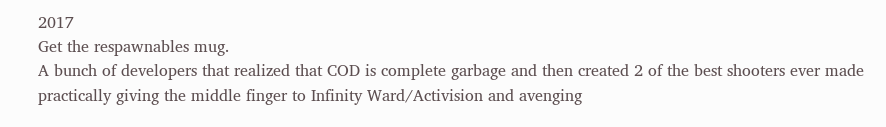2017
Get the respawnables mug.
A bunch of developers that realized that COD is complete garbage and then created 2 of the best shooters ever made practically giving the middle finger to Infinity Ward/Activision and avenging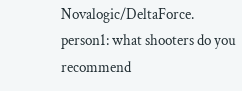Novalogic/DeltaForce.
person1: what shooters do you recommend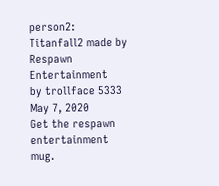person2: Titanfall2 made by Respawn Entertainment
by trollface 5333 May 7, 2020
Get the respawn entertainment mug.